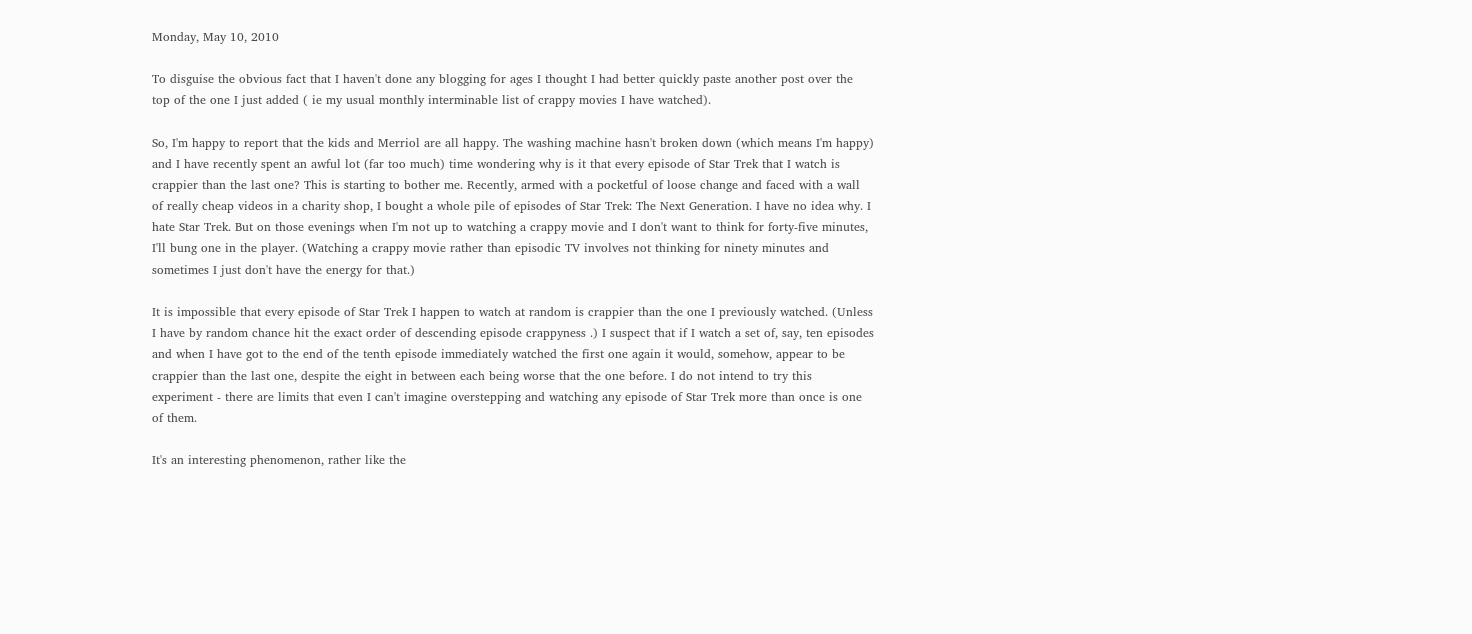Monday, May 10, 2010

To disguise the obvious fact that I haven't done any blogging for ages I thought I had better quickly paste another post over the top of the one I just added ( ie my usual monthly interminable list of crappy movies I have watched).

So, I'm happy to report that the kids and Merriol are all happy. The washing machine hasn't broken down (which means I'm happy) and I have recently spent an awful lot (far too much) time wondering why is it that every episode of Star Trek that I watch is crappier than the last one? This is starting to bother me. Recently, armed with a pocketful of loose change and faced with a wall of really cheap videos in a charity shop, I bought a whole pile of episodes of Star Trek: The Next Generation. I have no idea why. I hate Star Trek. But on those evenings when I'm not up to watching a crappy movie and I don't want to think for forty-five minutes, I'll bung one in the player. (Watching a crappy movie rather than episodic TV involves not thinking for ninety minutes and sometimes I just don't have the energy for that.)

It is impossible that every episode of Star Trek I happen to watch at random is crappier than the one I previously watched. (Unless I have by random chance hit the exact order of descending episode crappyness .) I suspect that if I watch a set of, say, ten episodes and when I have got to the end of the tenth episode immediately watched the first one again it would, somehow, appear to be crappier than the last one, despite the eight in between each being worse that the one before. I do not intend to try this experiment - there are limits that even I can't imagine overstepping and watching any episode of Star Trek more than once is one of them.

It's an interesting phenomenon, rather like the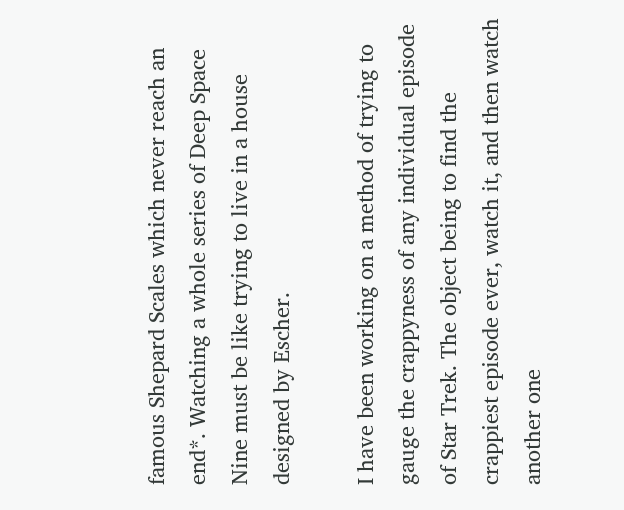famous Shepard Scales which never reach an end*. Watching a whole series of Deep Space Nine must be like trying to live in a house designed by Escher.

I have been working on a method of trying to gauge the crappyness of any individual episode of Star Trek. The object being to find the crappiest episode ever, watch it, and then watch another one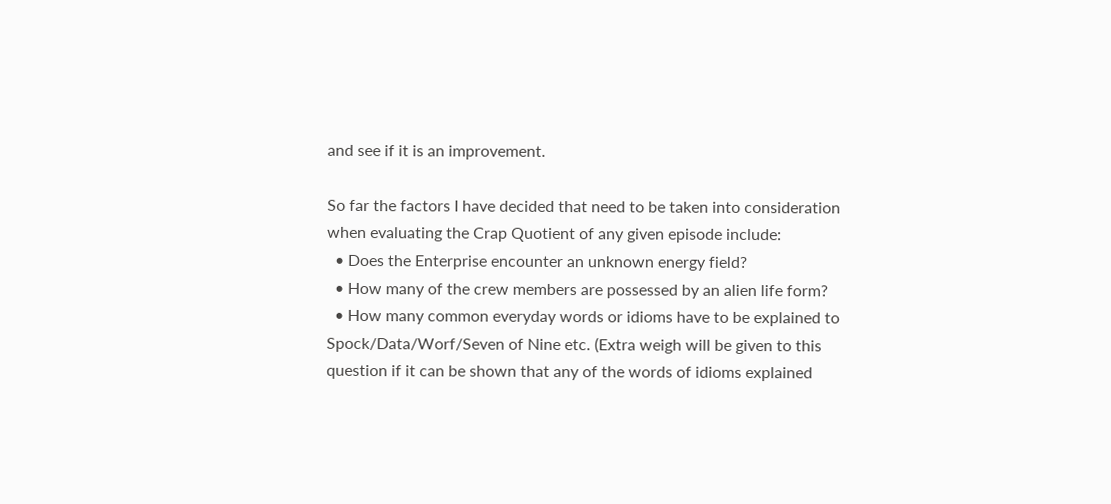and see if it is an improvement.

So far the factors I have decided that need to be taken into consideration when evaluating the Crap Quotient of any given episode include:
  • Does the Enterprise encounter an unknown energy field?
  • How many of the crew members are possessed by an alien life form?
  • How many common everyday words or idioms have to be explained to Spock/Data/Worf/Seven of Nine etc. (Extra weigh will be given to this question if it can be shown that any of the words of idioms explained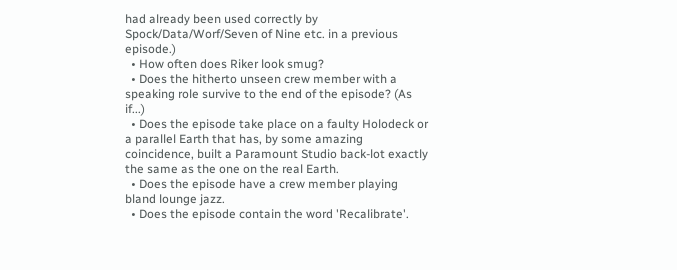had already been used correctly by Spock/Data/Worf/Seven of Nine etc. in a previous episode.)
  • How often does Riker look smug?
  • Does the hitherto unseen crew member with a speaking role survive to the end of the episode? (As if...)
  • Does the episode take place on a faulty Holodeck or a parallel Earth that has, by some amazing coincidence, built a Paramount Studio back-lot exactly the same as the one on the real Earth.
  • Does the episode have a crew member playing bland lounge jazz.
  • Does the episode contain the word 'Recalibrate'.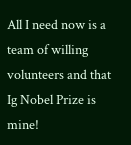All I need now is a team of willing volunteers and that Ig Nobel Prize is mine!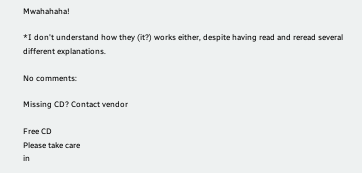Mwahahaha!

*I don't understand how they (it?) works either, despite having read and reread several different explanations.

No comments:

Missing CD? Contact vendor

Free CD
Please take care
in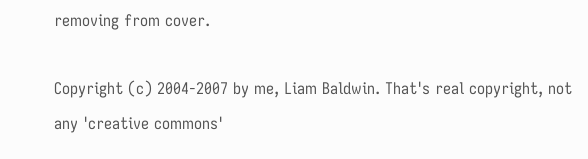removing from cover.

Copyright (c) 2004-2007 by me, Liam Baldwin. That's real copyright, not any 'creative commons'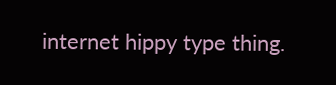internet hippy type thing.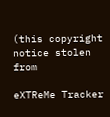(this copyright notice stolen from

eXTReMe Tracker